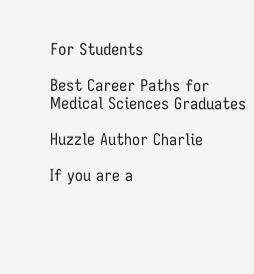For Students

Best Career Paths for Medical Sciences Graduates

Huzzle Author Charlie

If you are a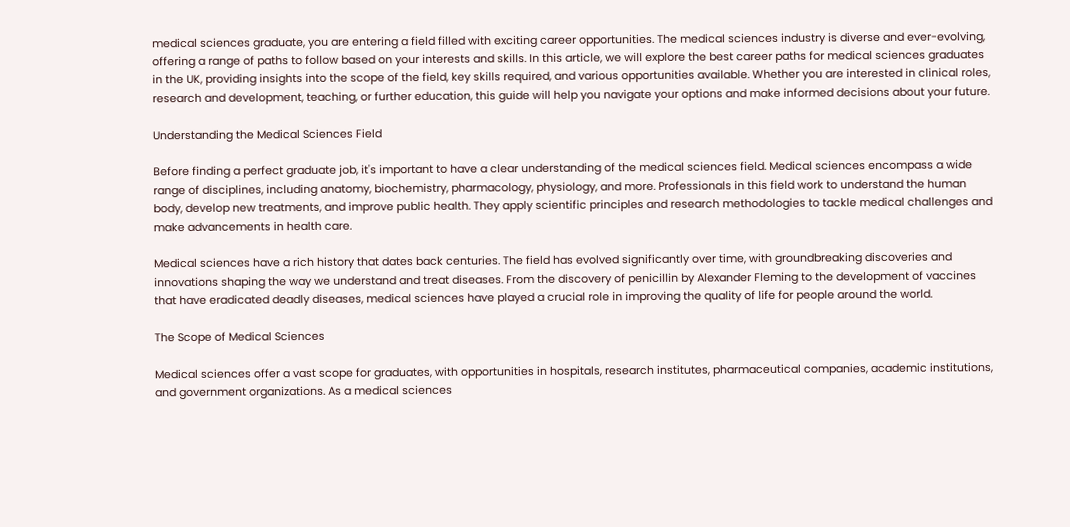medical sciences graduate, you are entering a field filled with exciting career opportunities. The medical sciences industry is diverse and ever-evolving, offering a range of paths to follow based on your interests and skills. In this article, we will explore the best career paths for medical sciences graduates in the UK, providing insights into the scope of the field, key skills required, and various opportunities available. Whether you are interested in clinical roles, research and development, teaching, or further education, this guide will help you navigate your options and make informed decisions about your future.

Understanding the Medical Sciences Field

Before finding a perfect graduate job, it's important to have a clear understanding of the medical sciences field. Medical sciences encompass a wide range of disciplines, including anatomy, biochemistry, pharmacology, physiology, and more. Professionals in this field work to understand the human body, develop new treatments, and improve public health. They apply scientific principles and research methodologies to tackle medical challenges and make advancements in health care.

Medical sciences have a rich history that dates back centuries. The field has evolved significantly over time, with groundbreaking discoveries and innovations shaping the way we understand and treat diseases. From the discovery of penicillin by Alexander Fleming to the development of vaccines that have eradicated deadly diseases, medical sciences have played a crucial role in improving the quality of life for people around the world.

The Scope of Medical Sciences

Medical sciences offer a vast scope for graduates, with opportunities in hospitals, research institutes, pharmaceutical companies, academic institutions, and government organizations. As a medical sciences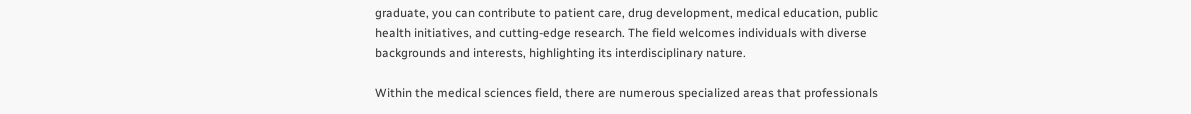graduate, you can contribute to patient care, drug development, medical education, public health initiatives, and cutting-edge research. The field welcomes individuals with diverse backgrounds and interests, highlighting its interdisciplinary nature.

Within the medical sciences field, there are numerous specialized areas that professionals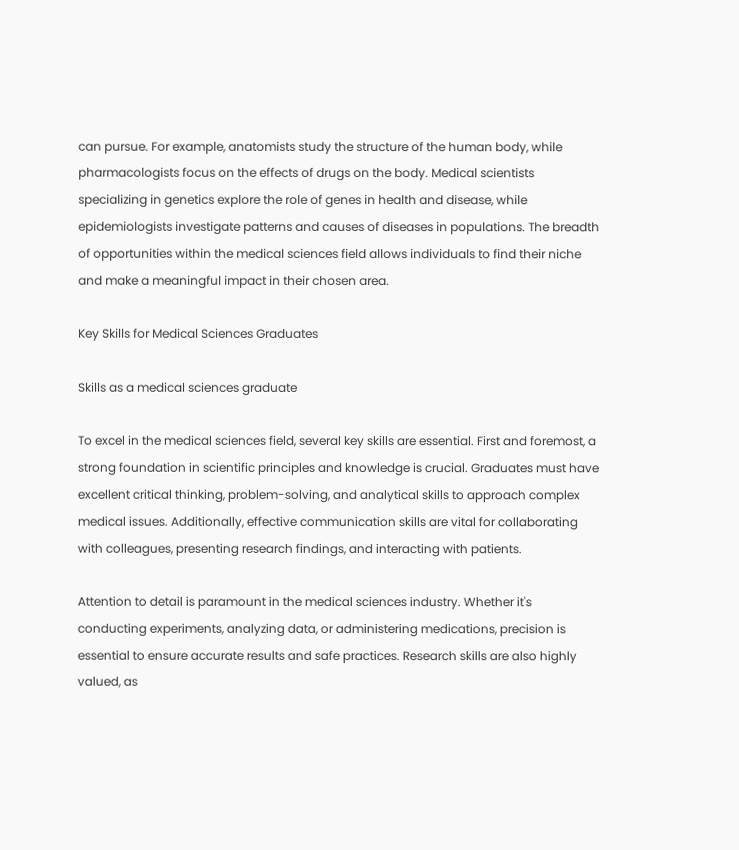can pursue. For example, anatomists study the structure of the human body, while pharmacologists focus on the effects of drugs on the body. Medical scientists specializing in genetics explore the role of genes in health and disease, while epidemiologists investigate patterns and causes of diseases in populations. The breadth of opportunities within the medical sciences field allows individuals to find their niche and make a meaningful impact in their chosen area.

Key Skills for Medical Sciences Graduates

Skills as a medical sciences graduate

To excel in the medical sciences field, several key skills are essential. First and foremost, a strong foundation in scientific principles and knowledge is crucial. Graduates must have excellent critical thinking, problem-solving, and analytical skills to approach complex medical issues. Additionally, effective communication skills are vital for collaborating with colleagues, presenting research findings, and interacting with patients.

Attention to detail is paramount in the medical sciences industry. Whether it's conducting experiments, analyzing data, or administering medications, precision is essential to ensure accurate results and safe practices. Research skills are also highly valued, as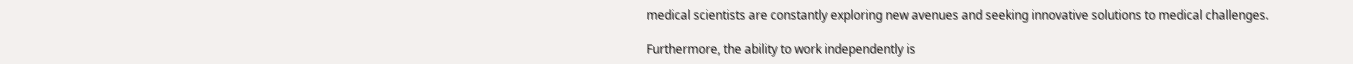medical scientists are constantly exploring new avenues and seeking innovative solutions to medical challenges.

Furthermore, the ability to work independently is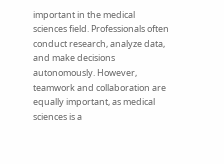important in the medical sciences field. Professionals often conduct research, analyze data, and make decisions autonomously. However, teamwork and collaboration are equally important, as medical sciences is a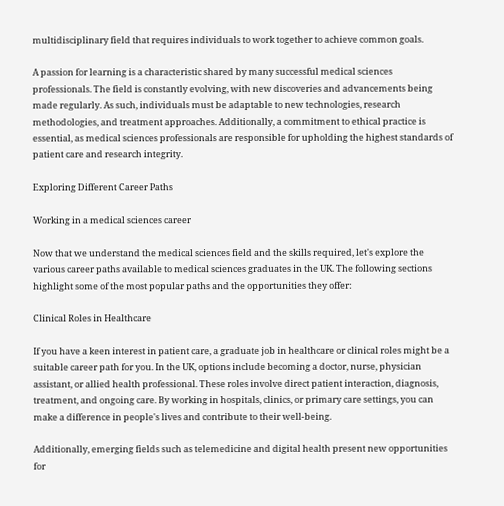multidisciplinary field that requires individuals to work together to achieve common goals.

A passion for learning is a characteristic shared by many successful medical sciences professionals. The field is constantly evolving, with new discoveries and advancements being made regularly. As such, individuals must be adaptable to new technologies, research methodologies, and treatment approaches. Additionally, a commitment to ethical practice is essential, as medical sciences professionals are responsible for upholding the highest standards of patient care and research integrity.

Exploring Different Career Paths

Working in a medical sciences career

Now that we understand the medical sciences field and the skills required, let's explore the various career paths available to medical sciences graduates in the UK. The following sections highlight some of the most popular paths and the opportunities they offer:

Clinical Roles in Healthcare

If you have a keen interest in patient care, a graduate job in healthcare or clinical roles might be a suitable career path for you. In the UK, options include becoming a doctor, nurse, physician assistant, or allied health professional. These roles involve direct patient interaction, diagnosis, treatment, and ongoing care. By working in hospitals, clinics, or primary care settings, you can make a difference in people's lives and contribute to their well-being.

Additionally, emerging fields such as telemedicine and digital health present new opportunities for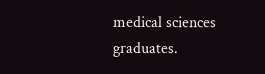medical sciences graduates.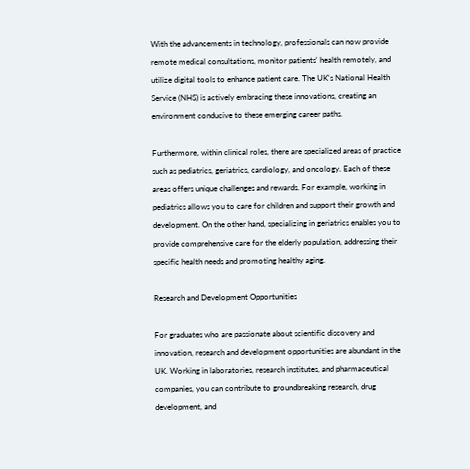With the advancements in technology, professionals can now provide remote medical consultations, monitor patients' health remotely, and utilize digital tools to enhance patient care. The UK's National Health Service (NHS) is actively embracing these innovations, creating an environment conducive to these emerging career paths.

Furthermore, within clinical roles, there are specialized areas of practice such as pediatrics, geriatrics, cardiology, and oncology. Each of these areas offers unique challenges and rewards. For example, working in pediatrics allows you to care for children and support their growth and development. On the other hand, specializing in geriatrics enables you to provide comprehensive care for the elderly population, addressing their specific health needs and promoting healthy aging.

Research and Development Opportunities

For graduates who are passionate about scientific discovery and innovation, research and development opportunities are abundant in the UK. Working in laboratories, research institutes, and pharmaceutical companies, you can contribute to groundbreaking research, drug development, and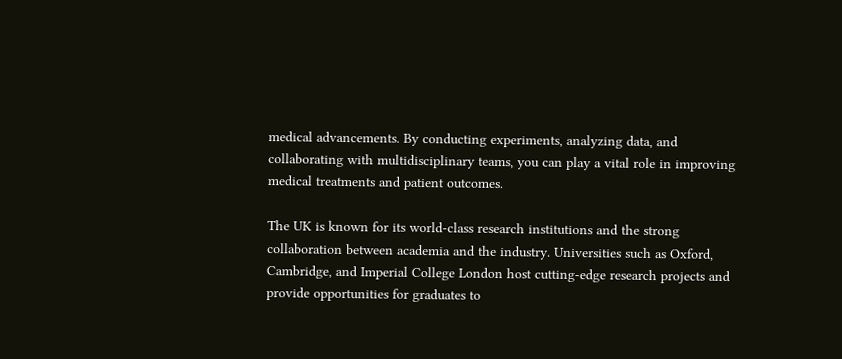medical advancements. By conducting experiments, analyzing data, and collaborating with multidisciplinary teams, you can play a vital role in improving medical treatments and patient outcomes.

The UK is known for its world-class research institutions and the strong collaboration between academia and the industry. Universities such as Oxford, Cambridge, and Imperial College London host cutting-edge research projects and provide opportunities for graduates to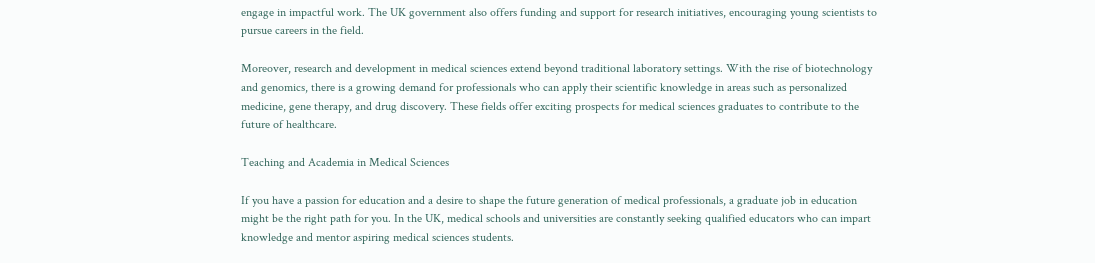engage in impactful work. The UK government also offers funding and support for research initiatives, encouraging young scientists to pursue careers in the field.

Moreover, research and development in medical sciences extend beyond traditional laboratory settings. With the rise of biotechnology and genomics, there is a growing demand for professionals who can apply their scientific knowledge in areas such as personalized medicine, gene therapy, and drug discovery. These fields offer exciting prospects for medical sciences graduates to contribute to the future of healthcare.

Teaching and Academia in Medical Sciences

If you have a passion for education and a desire to shape the future generation of medical professionals, a graduate job in education might be the right path for you. In the UK, medical schools and universities are constantly seeking qualified educators who can impart knowledge and mentor aspiring medical sciences students.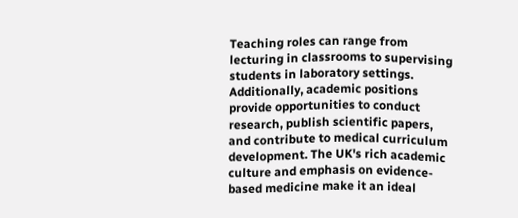Teaching roles can range from lecturing in classrooms to supervising students in laboratory settings. Additionally, academic positions provide opportunities to conduct research, publish scientific papers, and contribute to medical curriculum development. The UK's rich academic culture and emphasis on evidence-based medicine make it an ideal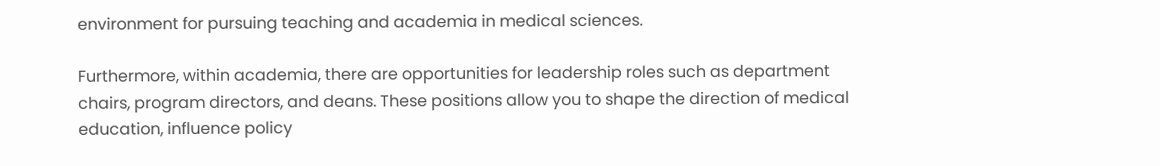environment for pursuing teaching and academia in medical sciences.

Furthermore, within academia, there are opportunities for leadership roles such as department chairs, program directors, and deans. These positions allow you to shape the direction of medical education, influence policy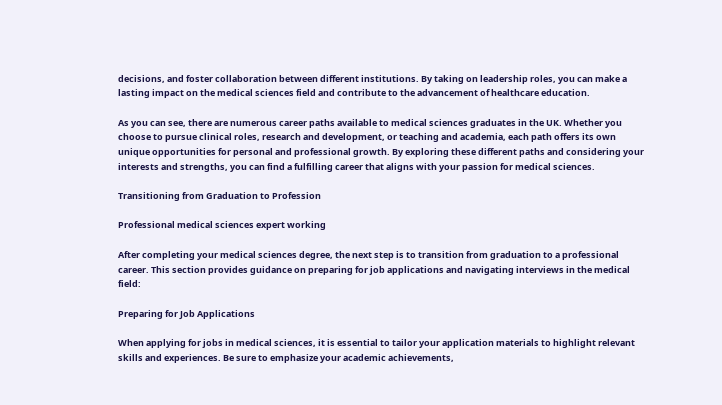decisions, and foster collaboration between different institutions. By taking on leadership roles, you can make a lasting impact on the medical sciences field and contribute to the advancement of healthcare education.

As you can see, there are numerous career paths available to medical sciences graduates in the UK. Whether you choose to pursue clinical roles, research and development, or teaching and academia, each path offers its own unique opportunities for personal and professional growth. By exploring these different paths and considering your interests and strengths, you can find a fulfilling career that aligns with your passion for medical sciences.

Transitioning from Graduation to Profession

Professional medical sciences expert working

After completing your medical sciences degree, the next step is to transition from graduation to a professional career. This section provides guidance on preparing for job applications and navigating interviews in the medical field:

Preparing for Job Applications

When applying for jobs in medical sciences, it is essential to tailor your application materials to highlight relevant skills and experiences. Be sure to emphasize your academic achievements,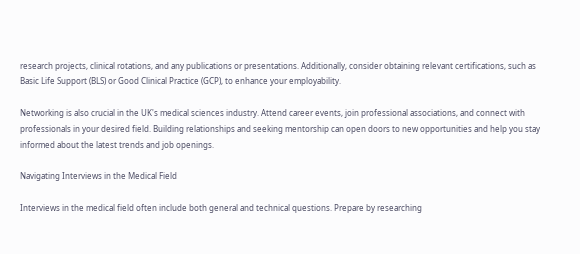research projects, clinical rotations, and any publications or presentations. Additionally, consider obtaining relevant certifications, such as Basic Life Support (BLS) or Good Clinical Practice (GCP), to enhance your employability.

Networking is also crucial in the UK's medical sciences industry. Attend career events, join professional associations, and connect with professionals in your desired field. Building relationships and seeking mentorship can open doors to new opportunities and help you stay informed about the latest trends and job openings.

Navigating Interviews in the Medical Field

Interviews in the medical field often include both general and technical questions. Prepare by researching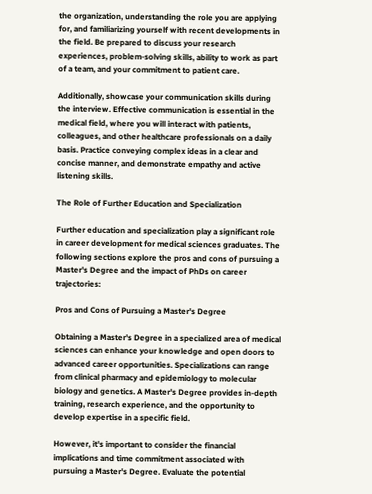the organization, understanding the role you are applying for, and familiarizing yourself with recent developments in the field. Be prepared to discuss your research experiences, problem-solving skills, ability to work as part of a team, and your commitment to patient care.

Additionally, showcase your communication skills during the interview. Effective communication is essential in the medical field, where you will interact with patients, colleagues, and other healthcare professionals on a daily basis. Practice conveying complex ideas in a clear and concise manner, and demonstrate empathy and active listening skills.

The Role of Further Education and Specialization

Further education and specialization play a significant role in career development for medical sciences graduates. The following sections explore the pros and cons of pursuing a Master's Degree and the impact of PhDs on career trajectories:

Pros and Cons of Pursuing a Master's Degree

Obtaining a Master's Degree in a specialized area of medical sciences can enhance your knowledge and open doors to advanced career opportunities. Specializations can range from clinical pharmacy and epidemiology to molecular biology and genetics. A Master's Degree provides in-depth training, research experience, and the opportunity to develop expertise in a specific field.

However, it's important to consider the financial implications and time commitment associated with pursuing a Master's Degree. Evaluate the potential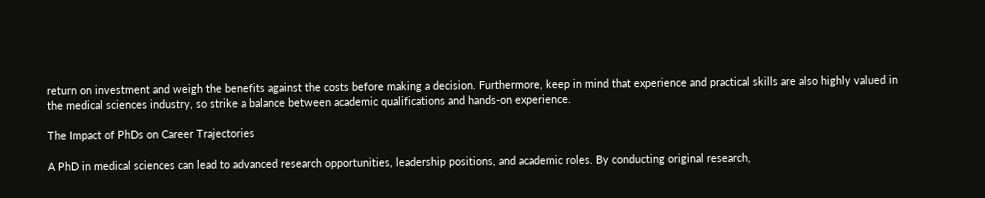return on investment and weigh the benefits against the costs before making a decision. Furthermore, keep in mind that experience and practical skills are also highly valued in the medical sciences industry, so strike a balance between academic qualifications and hands-on experience.

The Impact of PhDs on Career Trajectories

A PhD in medical sciences can lead to advanced research opportunities, leadership positions, and academic roles. By conducting original research,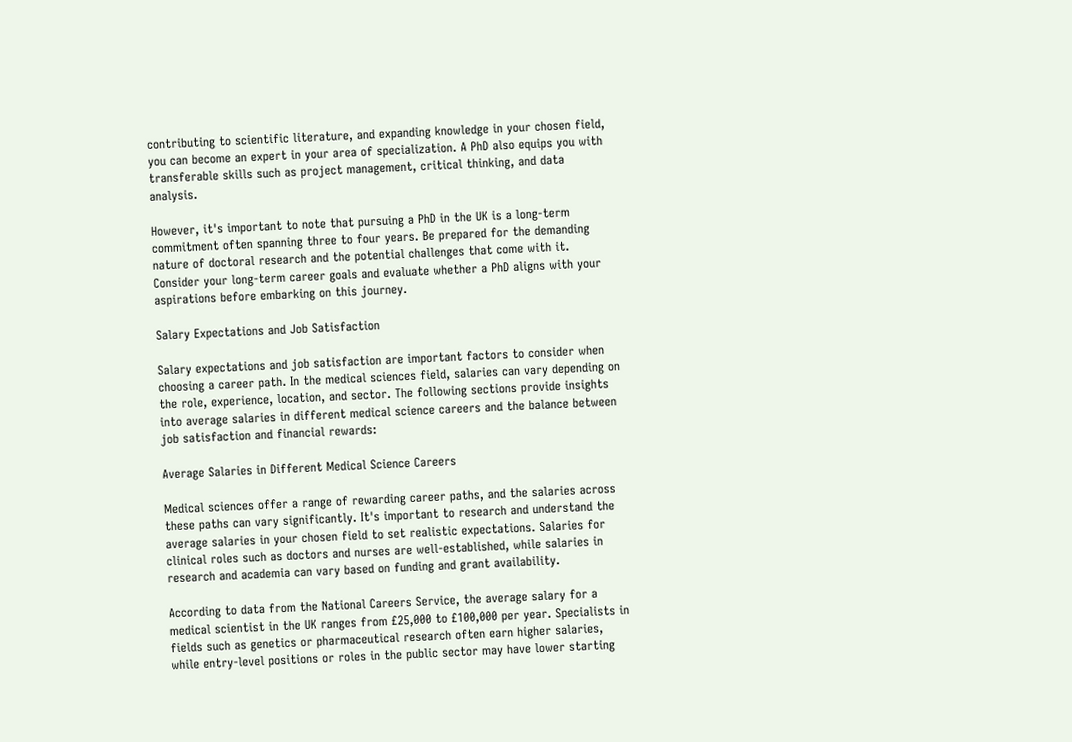contributing to scientific literature, and expanding knowledge in your chosen field, you can become an expert in your area of specialization. A PhD also equips you with transferable skills such as project management, critical thinking, and data analysis.

However, it's important to note that pursuing a PhD in the UK is a long-term commitment often spanning three to four years. Be prepared for the demanding nature of doctoral research and the potential challenges that come with it. Consider your long-term career goals and evaluate whether a PhD aligns with your aspirations before embarking on this journey.

Salary Expectations and Job Satisfaction

Salary expectations and job satisfaction are important factors to consider when choosing a career path. In the medical sciences field, salaries can vary depending on the role, experience, location, and sector. The following sections provide insights into average salaries in different medical science careers and the balance between job satisfaction and financial rewards:

Average Salaries in Different Medical Science Careers

Medical sciences offer a range of rewarding career paths, and the salaries across these paths can vary significantly. It's important to research and understand the average salaries in your chosen field to set realistic expectations. Salaries for clinical roles such as doctors and nurses are well-established, while salaries in research and academia can vary based on funding and grant availability.

According to data from the National Careers Service, the average salary for a medical scientist in the UK ranges from £25,000 to £100,000 per year. Specialists in fields such as genetics or pharmaceutical research often earn higher salaries, while entry-level positions or roles in the public sector may have lower starting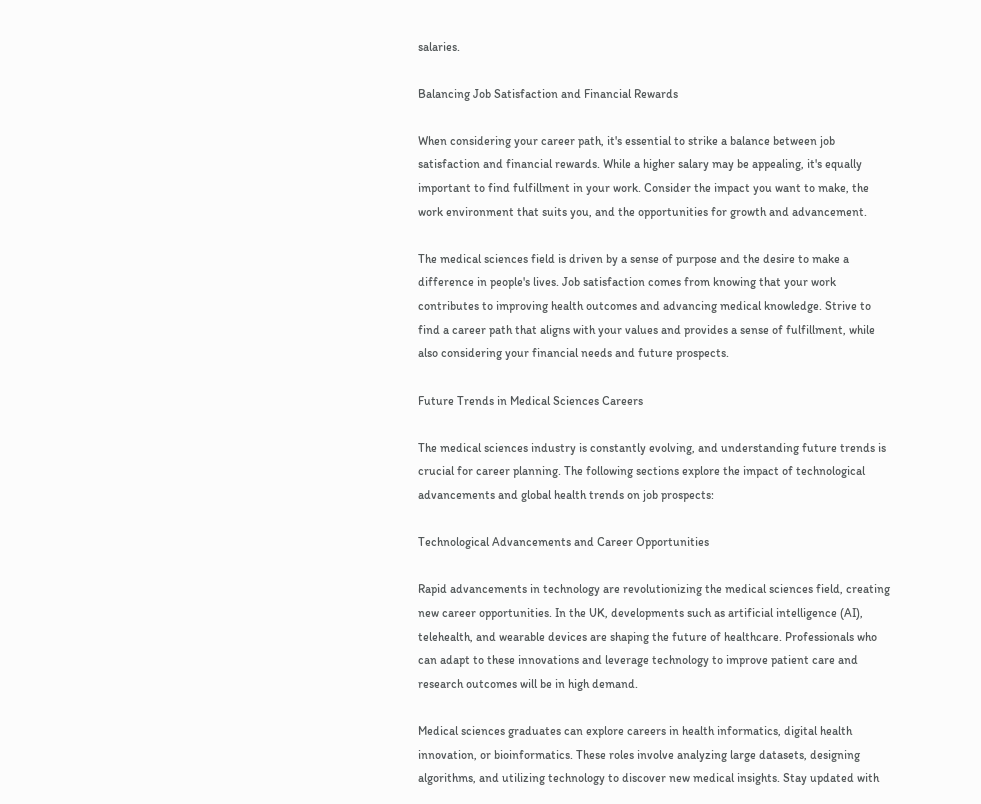salaries.

Balancing Job Satisfaction and Financial Rewards

When considering your career path, it's essential to strike a balance between job satisfaction and financial rewards. While a higher salary may be appealing, it's equally important to find fulfillment in your work. Consider the impact you want to make, the work environment that suits you, and the opportunities for growth and advancement.

The medical sciences field is driven by a sense of purpose and the desire to make a difference in people's lives. Job satisfaction comes from knowing that your work contributes to improving health outcomes and advancing medical knowledge. Strive to find a career path that aligns with your values and provides a sense of fulfillment, while also considering your financial needs and future prospects.

Future Trends in Medical Sciences Careers

The medical sciences industry is constantly evolving, and understanding future trends is crucial for career planning. The following sections explore the impact of technological advancements and global health trends on job prospects:

Technological Advancements and Career Opportunities

Rapid advancements in technology are revolutionizing the medical sciences field, creating new career opportunities. In the UK, developments such as artificial intelligence (AI), telehealth, and wearable devices are shaping the future of healthcare. Professionals who can adapt to these innovations and leverage technology to improve patient care and research outcomes will be in high demand.

Medical sciences graduates can explore careers in health informatics, digital health innovation, or bioinformatics. These roles involve analyzing large datasets, designing algorithms, and utilizing technology to discover new medical insights. Stay updated with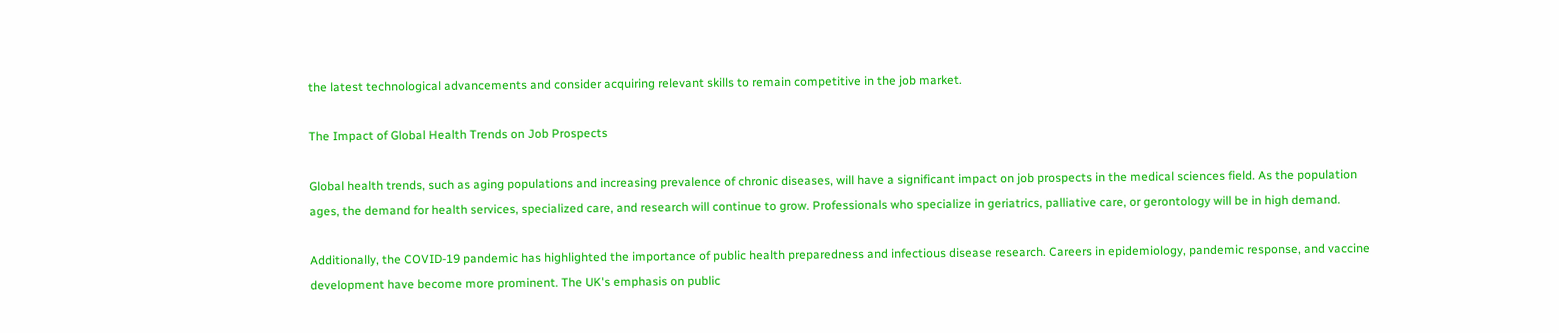the latest technological advancements and consider acquiring relevant skills to remain competitive in the job market.

The Impact of Global Health Trends on Job Prospects

Global health trends, such as aging populations and increasing prevalence of chronic diseases, will have a significant impact on job prospects in the medical sciences field. As the population ages, the demand for health services, specialized care, and research will continue to grow. Professionals who specialize in geriatrics, palliative care, or gerontology will be in high demand.

Additionally, the COVID-19 pandemic has highlighted the importance of public health preparedness and infectious disease research. Careers in epidemiology, pandemic response, and vaccine development have become more prominent. The UK's emphasis on public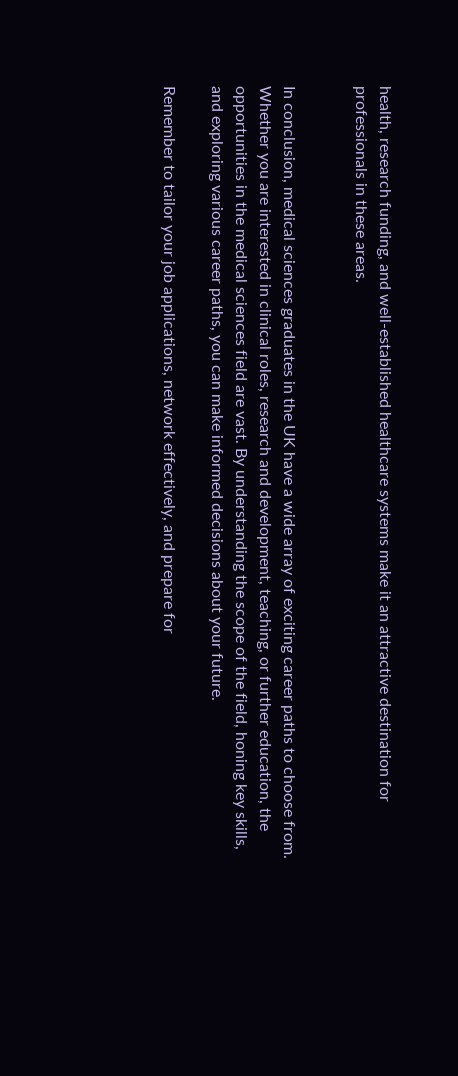health, research funding, and well-established healthcare systems make it an attractive destination for professionals in these areas.


In conclusion, medical sciences graduates in the UK have a wide array of exciting career paths to choose from. Whether you are interested in clinical roles, research and development, teaching, or further education, the opportunities in the medical sciences field are vast. By understanding the scope of the field, honing key skills, and exploring various career paths, you can make informed decisions about your future.

Remember to tailor your job applications, network effectively, and prepare for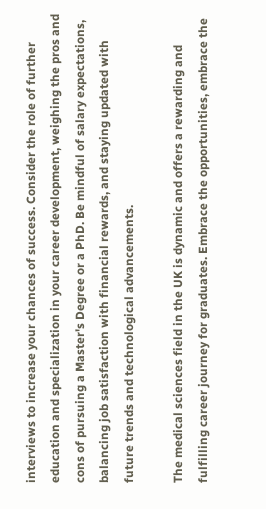interviews to increase your chances of success. Consider the role of further education and specialization in your career development, weighing the pros and cons of pursuing a Master's Degree or a PhD. Be mindful of salary expectations, balancing job satisfaction with financial rewards, and staying updated with future trends and technological advancements.

The medical sciences field in the UK is dynamic and offers a rewarding and fulfilling career journey for graduates. Embrace the opportunities, embrace the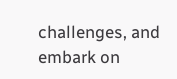challenges, and embark on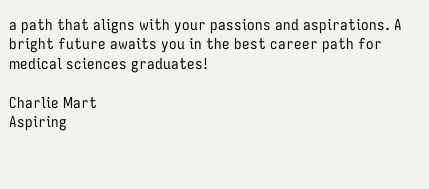a path that aligns with your passions and aspirations. A bright future awaits you in the best career path for medical sciences graduates!

Charlie Mart
Aspiring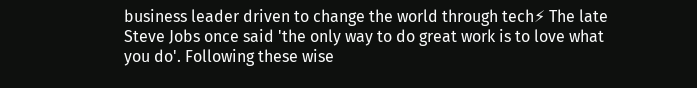business leader driven to change the world through tech⚡ The late Steve Jobs once said 'the only way to do great work is to love what you do'. Following these wise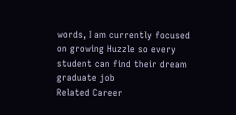words, I am currently focused on growing Huzzle so every student can find their dream graduate job
Related Career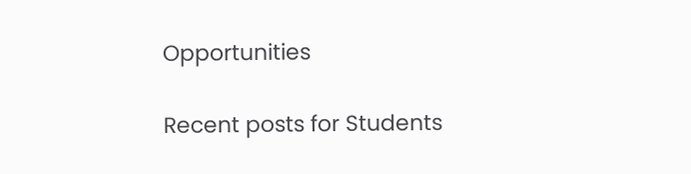Opportunities

Recent posts for Students